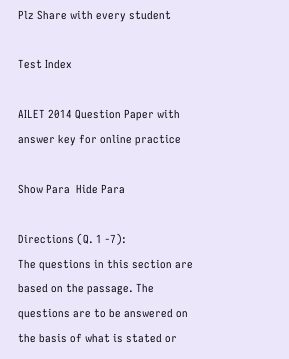Plz Share with every student

Test Index

AILET 2014 Question Paper with answer key for online practice

Show Para  Hide Para

Directions (Q. 1 -7):
The questions in this section are based on the passage. The questions are to be answered on the basis of what is stated or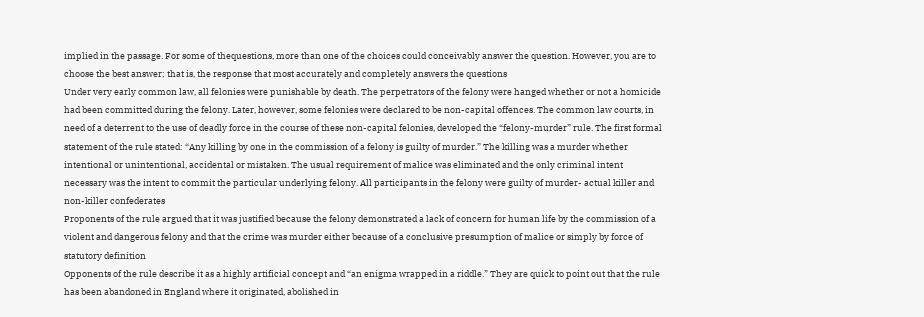implied in the passage. For some of thequestions, more than one of the choices could conceivably answer the question. However, you are to choose the best answer; that is, the response that most accurately and completely answers the questions
Under very early common law, all felonies were punishable by death. The perpetrators of the felony were hanged whether or not a homicide had been committed during the felony. Later, however, some felonies were declared to be non-capital offences. The common law courts, in need of a deterrent to the use of deadly force in the course of these non-capital felonies, developed the “felony-murder” rule. The first formal statement of the rule stated: “Any killing by one in the commission of a felony is guilty of murder.” The killing was a murder whether intentional or unintentional, accidental or mistaken. The usual requirement of malice was eliminated and the only criminal intent necessary was the intent to commit the particular underlying felony. All participants in the felony were guilty of murder- actual killer and non-killer confederates
Proponents of the rule argued that it was justified because the felony demonstrated a lack of concern for human life by the commission of a violent and dangerous felony and that the crime was murder either because of a conclusive presumption of malice or simply by force of statutory definition
Opponents of the rule describe it as a highly artificial concept and “an enigma wrapped in a riddle.” They are quick to point out that the rule has been abandoned in England where it originated, abolished in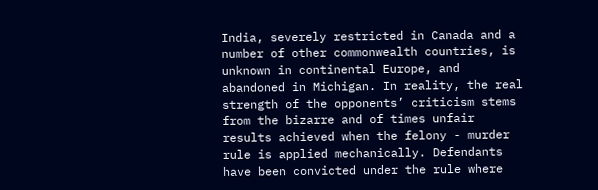India, severely restricted in Canada and a number of other commonwealth countries, is unknown in continental Europe, and abandoned in Michigan. In reality, the real strength of the opponents’ criticism stems from the bizarre and of times unfair results achieved when the felony - murder rule is applied mechanically. Defendants have been convicted under the rule where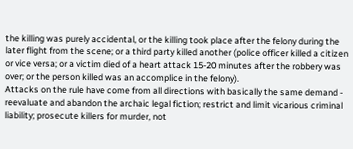the killing was purely accidental, or the killing took place after the felony during the later flight from the scene; or a third party killed another (police officer killed a citizen or vice versa; or a victim died of a heart attack 15-20 minutes after the robbery was over; or the person killed was an accomplice in the felony).
Attacks on the rule have come from all directions with basically the same demand - reevaluate and abandon the archaic legal fiction; restrict and limit vicarious criminal liability; prosecute killers for murder, not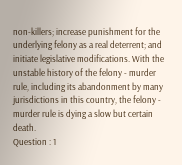non-killers; increase punishment for the underlying felony as a real deterrent; and initiate legislative modifications. With the unstable history of the felony - murder rule, including its abandonment by many jurisdictions in this country, the felony - murder rule is dying a slow but certain death.
Question : 1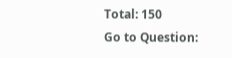Total: 150
Go to Question: